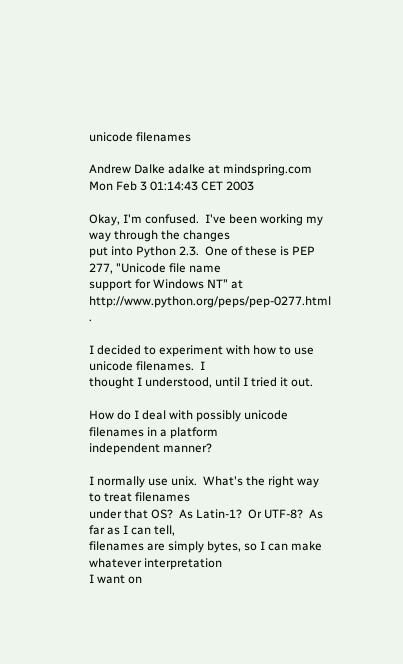unicode filenames

Andrew Dalke adalke at mindspring.com
Mon Feb 3 01:14:43 CET 2003

Okay, I'm confused.  I've been working my way through the changes
put into Python 2.3.  One of these is PEP 277, "Unicode file name
support for Windows NT" at http://www.python.org/peps/pep-0277.html .

I decided to experiment with how to use unicode filenames.  I
thought I understood, until I tried it out.

How do I deal with possibly unicode filenames in a platform
independent manner?

I normally use unix.  What's the right way to treat filenames
under that OS?  As Latin-1?  Or UTF-8?  As far as I can tell,
filenames are simply bytes, so I can make whatever interpretation
I want on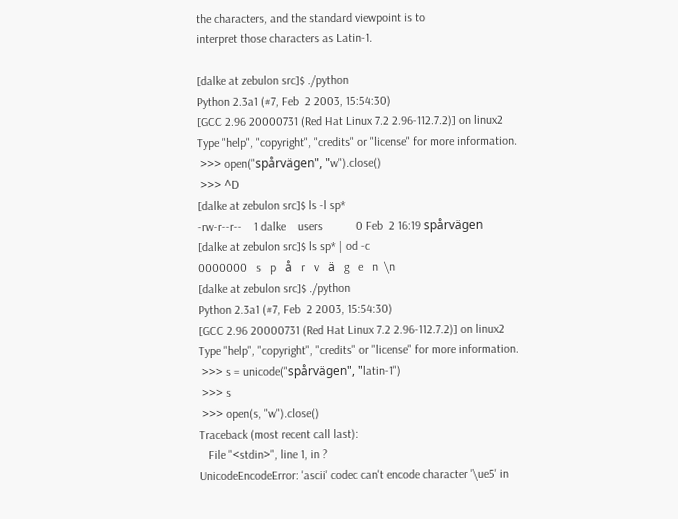the characters, and the standard viewpoint is to
interpret those characters as Latin-1.

[dalke at zebulon src]$ ./python
Python 2.3a1 (#7, Feb  2 2003, 15:54:30)
[GCC 2.96 20000731 (Red Hat Linux 7.2 2.96-112.7.2)] on linux2
Type "help", "copyright", "credits" or "license" for more information.
 >>> open("spårvägen", "w").close()
 >>> ^D
[dalke at zebulon src]$ ls -l sp*
-rw-r--r--    1 dalke    users           0 Feb  2 16:19 spårvägen
[dalke at zebulon src]$ ls sp* | od -c
0000000   s   p   å   r   v   ä   g   e   n  \n
[dalke at zebulon src]$ ./python
Python 2.3a1 (#7, Feb  2 2003, 15:54:30)
[GCC 2.96 20000731 (Red Hat Linux 7.2 2.96-112.7.2)] on linux2
Type "help", "copyright", "credits" or "license" for more information.
 >>> s = unicode("spårvägen", "latin-1")
 >>> s
 >>> open(s, "w").close()
Traceback (most recent call last):
   File "<stdin>", line 1, in ?
UnicodeEncodeError: 'ascii' codec can't encode character '\ue5' in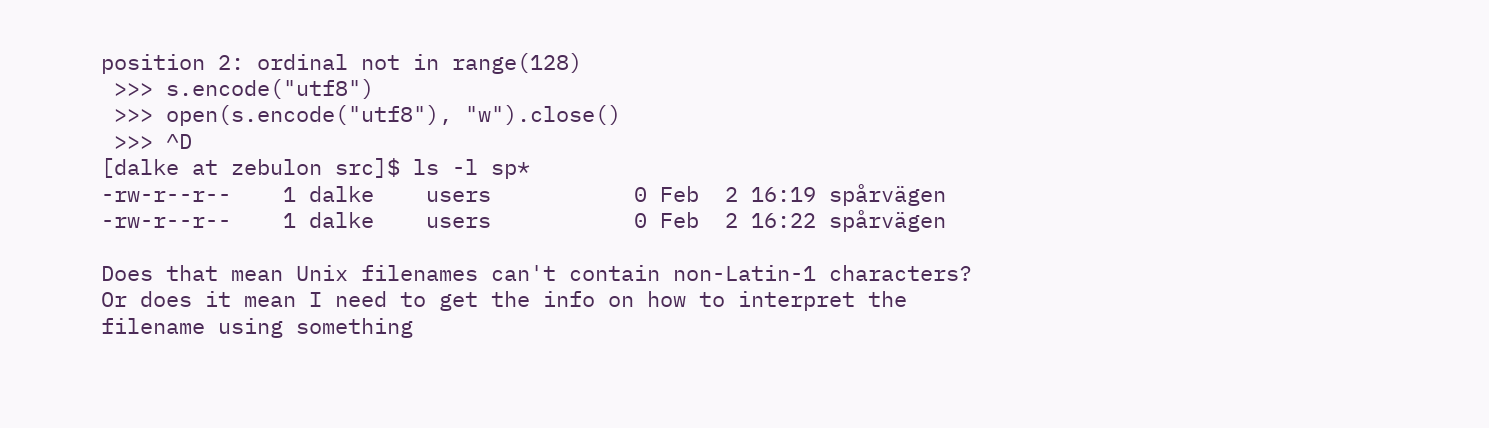position 2: ordinal not in range(128)
 >>> s.encode("utf8")
 >>> open(s.encode("utf8"), "w").close()
 >>> ^D
[dalke at zebulon src]$ ls -l sp*
-rw-r--r--    1 dalke    users           0 Feb  2 16:19 spårvägen
-rw-r--r--    1 dalke    users           0 Feb  2 16:22 spårvägen

Does that mean Unix filenames can't contain non-Latin-1 characters?
Or does it mean I need to get the info on how to interpret the
filename using something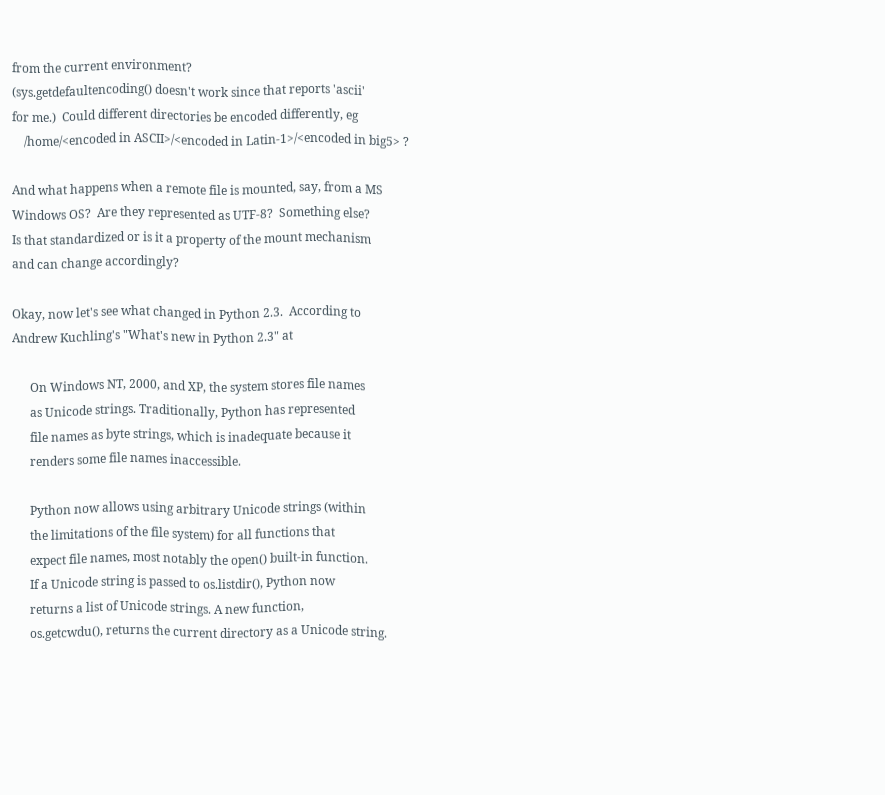from the current environment?
(sys.getdefaultencoding() doesn't work since that reports 'ascii'
for me.)  Could different directories be encoded differently, eg
    /home/<encoded in ASCII>/<encoded in Latin-1>/<encoded in big5> ?

And what happens when a remote file is mounted, say, from a MS
Windows OS?  Are they represented as UTF-8?  Something else?
Is that standardized or is it a property of the mount mechanism
and can change accordingly?

Okay, now let's see what changed in Python 2.3.  According to
Andrew Kuchling's "What's new in Python 2.3" at

      On Windows NT, 2000, and XP, the system stores file names
      as Unicode strings. Traditionally, Python has represented
      file names as byte strings, which is inadequate because it
      renders some file names inaccessible.

      Python now allows using arbitrary Unicode strings (within
      the limitations of the file system) for all functions that
      expect file names, most notably the open() built-in function.
      If a Unicode string is passed to os.listdir(), Python now
      returns a list of Unicode strings. A new function,
      os.getcwdu(), returns the current directory as a Unicode string.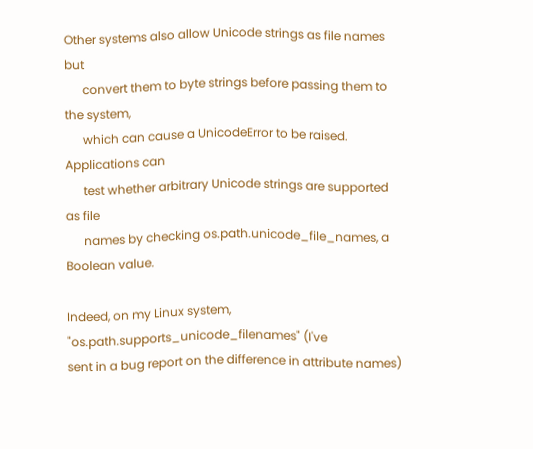Other systems also allow Unicode strings as file names but
      convert them to byte strings before passing them to the system,
      which can cause a UnicodeError to be raised. Applications can
      test whether arbitrary Unicode strings are supported as file
      names by checking os.path.unicode_file_names, a Boolean value.

Indeed, on my Linux system, "os.path.supports_unicode_filenames" (I've
sent in a bug report on the difference in attribute names)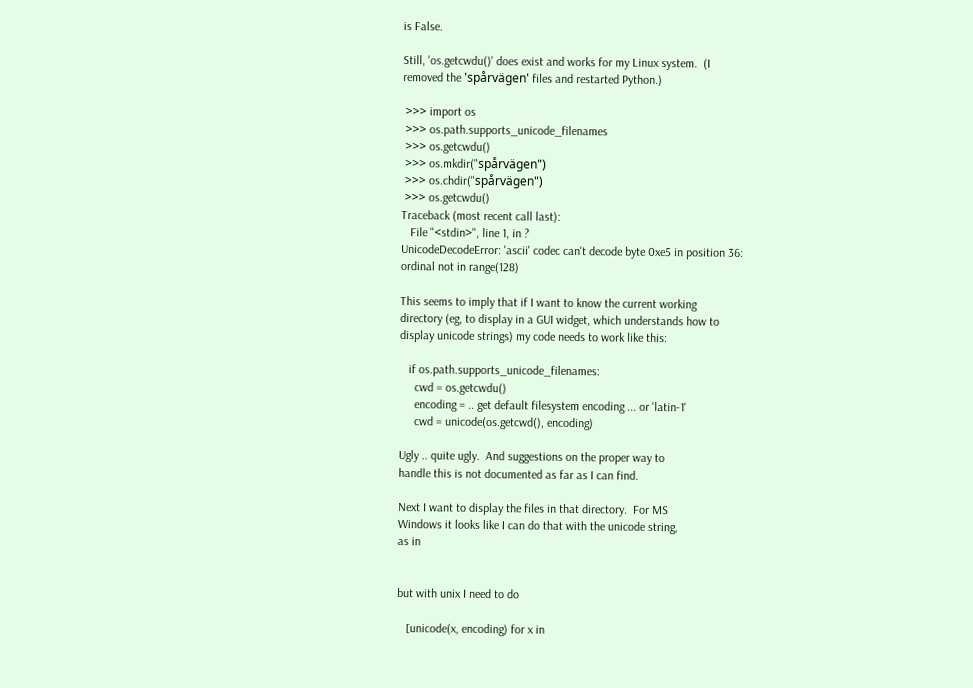is False.

Still, 'os.getcwdu()' does exist and works for my Linux system.  (I
removed the 'spårvägen' files and restarted Python.)

 >>> import os
 >>> os.path.supports_unicode_filenames
 >>> os.getcwdu()
 >>> os.mkdir("spårvägen")
 >>> os.chdir("spårvägen")
 >>> os.getcwdu()
Traceback (most recent call last):
   File "<stdin>", line 1, in ?
UnicodeDecodeError: 'ascii' codec can't decode byte 0xe5 in position 36:
ordinal not in range(128)

This seems to imply that if I want to know the current working
directory (eg, to display in a GUI widget, which understands how to
display unicode strings) my code needs to work like this:

   if os.path.supports_unicode_filenames:
     cwd = os.getcwdu()
     encoding = .. get default filesystem encoding ... or 'latin-1'
     cwd = unicode(os.getcwd(), encoding)

Ugly .. quite ugly.  And suggestions on the proper way to
handle this is not documented as far as I can find.

Next I want to display the files in that directory.  For MS
Windows it looks like I can do that with the unicode string,
as in


but with unix I need to do

   [unicode(x, encoding) for x in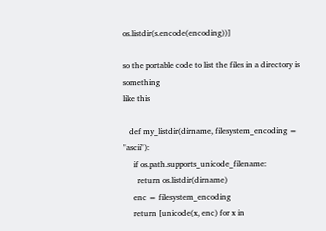os.listdir(s.encode(encoding))]

so the portable code to list the files in a directory is something
like this

   def my_listdir(dirname, filesystem_encoding = "ascii"):
     if os.path.supports_unicode_filename:
       return os.listdir(dirname)
     enc = filesystem_encoding
     return [unicode(x, enc) for x in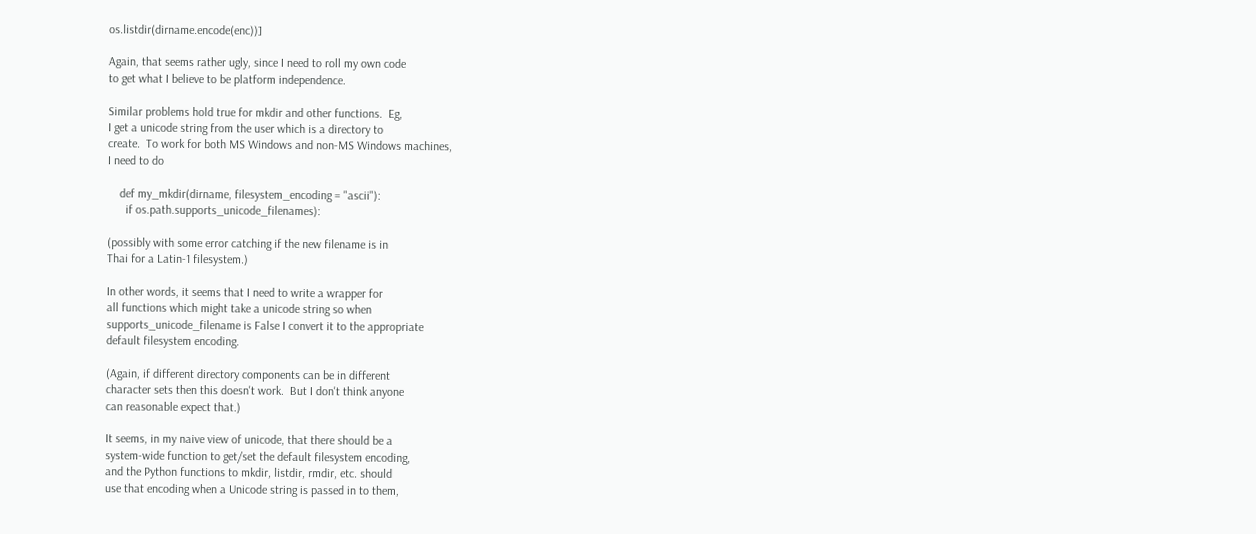os.listdir(dirname.encode(enc))]

Again, that seems rather ugly, since I need to roll my own code
to get what I believe to be platform independence.

Similar problems hold true for mkdir and other functions.  Eg,
I get a unicode string from the user which is a directory to
create.  To work for both MS Windows and non-MS Windows machines,
I need to do

    def my_mkdir(dirname, filesystem_encoding = "ascii"):
      if os.path.supports_unicode_filenames):

(possibly with some error catching if the new filename is in
Thai for a Latin-1 filesystem.)

In other words, it seems that I need to write a wrapper for
all functions which might take a unicode string so when
supports_unicode_filename is False I convert it to the appropriate
default filesystem encoding.

(Again, if different directory components can be in different
character sets then this doesn't work.  But I don't think anyone
can reasonable expect that.)

It seems, in my naive view of unicode, that there should be a
system-wide function to get/set the default filesystem encoding,
and the Python functions to mkdir, listdir, rmdir, etc. should
use that encoding when a Unicode string is passed in to them,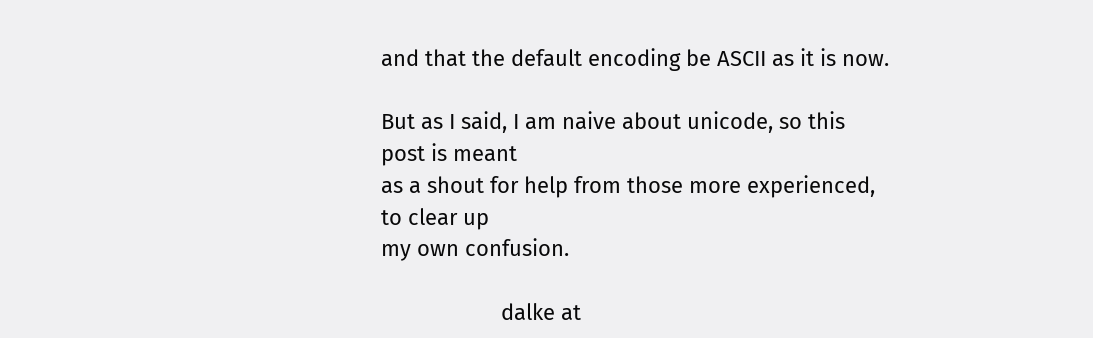and that the default encoding be ASCII as it is now.

But as I said, I am naive about unicode, so this post is meant
as a shout for help from those more experienced, to clear up
my own confusion.

                    dalke at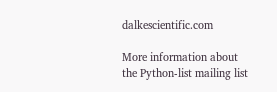dalkescientific.com

More information about the Python-list mailing list